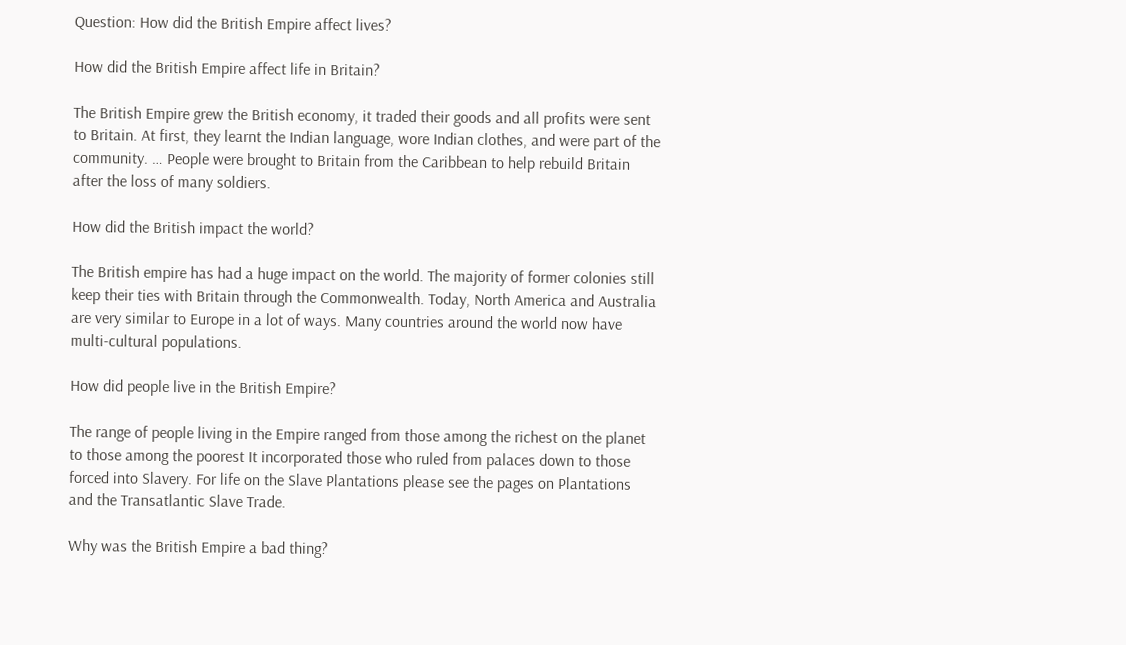Question: How did the British Empire affect lives?

How did the British Empire affect life in Britain?

The British Empire grew the British economy, it traded their goods and all profits were sent to Britain. At first, they learnt the Indian language, wore Indian clothes, and were part of the community. … People were brought to Britain from the Caribbean to help rebuild Britain after the loss of many soldiers.

How did the British impact the world?

The British empire has had a huge impact on the world. The majority of former colonies still keep their ties with Britain through the Commonwealth. Today, North America and Australia are very similar to Europe in a lot of ways. Many countries around the world now have multi-cultural populations.

How did people live in the British Empire?

The range of people living in the Empire ranged from those among the richest on the planet to those among the poorest It incorporated those who ruled from palaces down to those forced into Slavery. For life on the Slave Plantations please see the pages on Plantations and the Transatlantic Slave Trade.

Why was the British Empire a bad thing?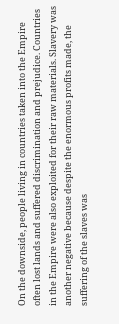On the downside, people living in countries taken into the Empire often lost lands and suffered discrimination and prejudice. Countries in the Empire were also exploited for their raw materials. Slavery was another negative because despite the enormous profits made, the suffering of the slaves was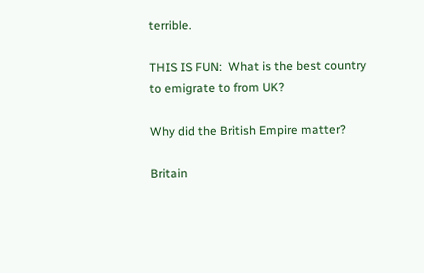terrible.

THIS IS FUN:  What is the best country to emigrate to from UK?

Why did the British Empire matter?

Britain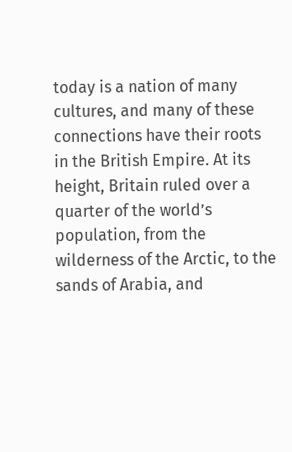today is a nation of many cultures, and many of these connections have their roots in the British Empire. At its height, Britain ruled over a quarter of the world’s population, from the wilderness of the Arctic, to the sands of Arabia, and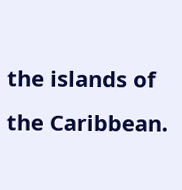the islands of the Caribbean.